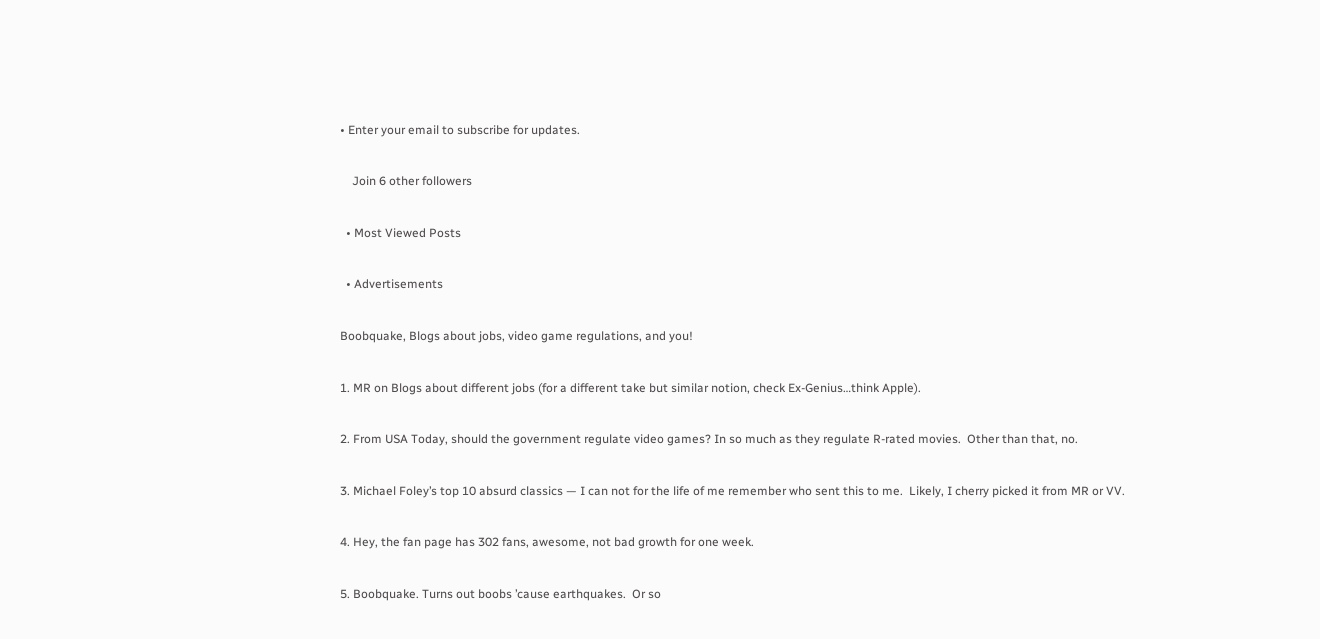• Enter your email to subscribe for updates.

    Join 6 other followers

  • Most Viewed Posts

  • Advertisements

Boobquake, Blogs about jobs, video game regulations, and you!

1. MR on Blogs about different jobs (for a different take but similar notion, check Ex-Genius…think Apple).

2. From USA Today, should the government regulate video games? In so much as they regulate R-rated movies.  Other than that, no.

3. Michael Foley’s top 10 absurd classics — I can not for the life of me remember who sent this to me.  Likely, I cherry picked it from MR or VV.

4. Hey, the fan page has 302 fans, awesome, not bad growth for one week.

5. Boobquake. Turns out boobs ’cause earthquakes.  Or so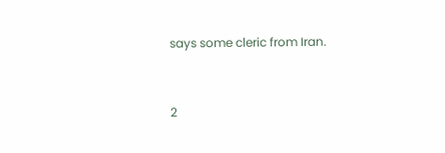says some cleric from Iran.


2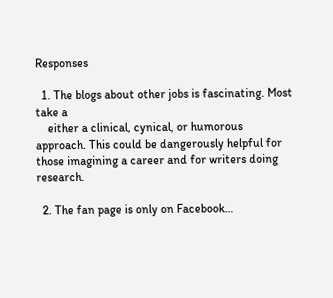Responses

  1. The blogs about other jobs is fascinating. Most take a
    either a clinical, cynical, or humorous approach. This could be dangerously helpful for those imagining a career and for writers doing research.

  2. The fan page is only on Facebook…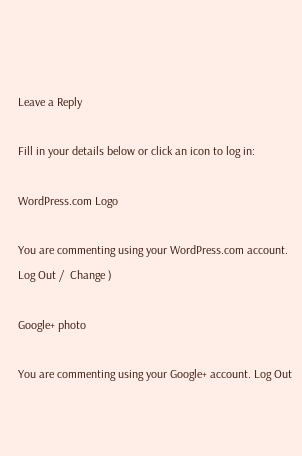Leave a Reply

Fill in your details below or click an icon to log in:

WordPress.com Logo

You are commenting using your WordPress.com account. Log Out /  Change )

Google+ photo

You are commenting using your Google+ account. Log Out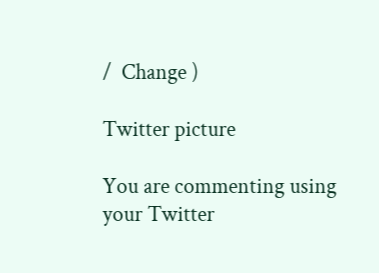/  Change )

Twitter picture

You are commenting using your Twitter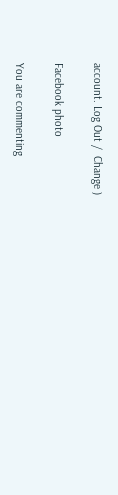account. Log Out /  Change )

Facebook photo

You are commenting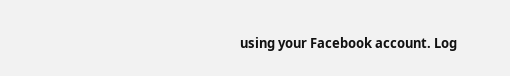using your Facebook account. Log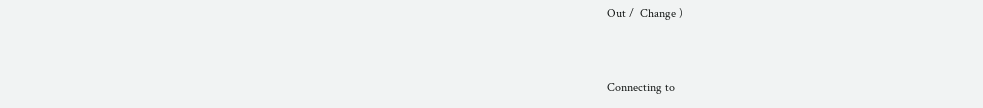Out /  Change )


Connecting to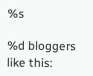%s

%d bloggers like this: